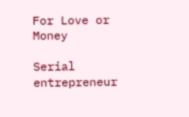For Love or Money

Serial entrepreneur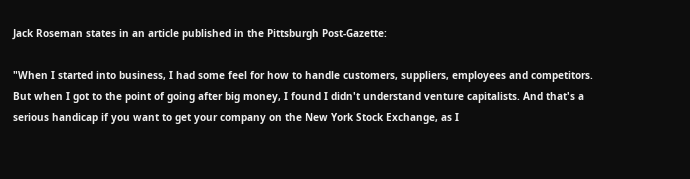Jack Roseman states in an article published in the Pittsburgh Post-Gazette:

"When I started into business, I had some feel for how to handle customers, suppliers, employees and competitors. But when I got to the point of going after big money, I found I didn't understand venture capitalists. And that's a serious handicap if you want to get your company on the New York Stock Exchange, as I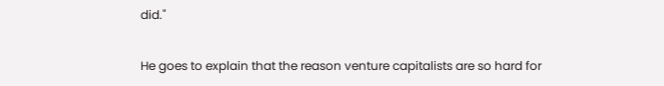did."

He goes to explain that the reason venture capitalists are so hard for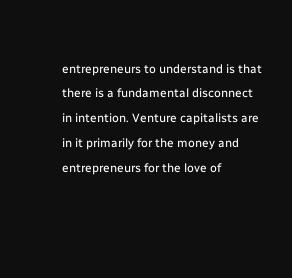entrepreneurs to understand is that there is a fundamental disconnect in intention. Venture capitalists are in it primarily for the money and entrepreneurs for the love of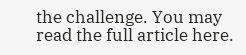the challenge. You may read the full article here.